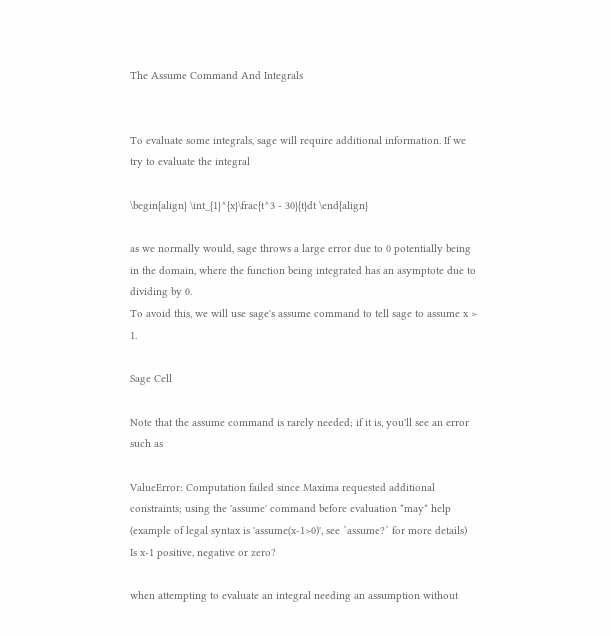The Assume Command And Integrals


To evaluate some integrals, sage will require additional information. If we try to evaluate the integral

\begin{align} \int_{1}^{x}\frac{t^3 - 30}{t}dt \end{align}

as we normally would, sage throws a large error due to 0 potentially being in the domain, where the function being integrated has an asymptote due to dividing by 0.
To avoid this, we will use sage's assume command to tell sage to assume x > 1.

Sage Cell

Note that the assume command is rarely needed; if it is, you'll see an error such as

ValueError: Computation failed since Maxima requested additional constraints; using the 'assume' command before evaluation *may* help (example of legal syntax is 'assume(x-1>0)', see `assume?` for more details)
Is x-1 positive, negative or zero?

when attempting to evaluate an integral needing an assumption without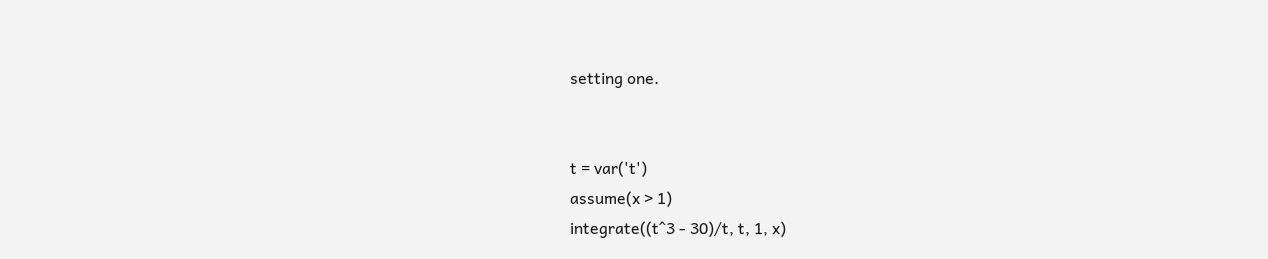setting one.


t = var('t')
assume(x > 1)
integrate((t^3 - 30)/t, t, 1, x)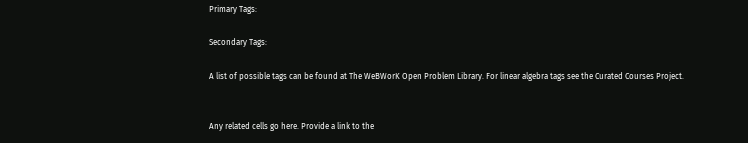Primary Tags:

Secondary Tags:

A list of possible tags can be found at The WeBWorK Open Problem Library. For linear algebra tags see the Curated Courses Project.


Any related cells go here. Provide a link to the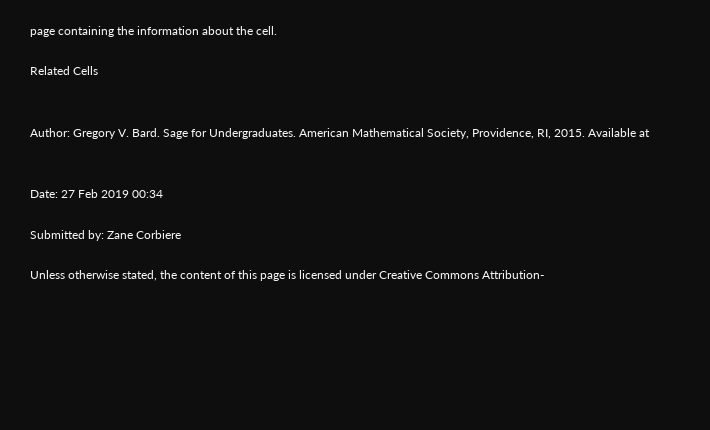page containing the information about the cell.

Related Cells


Author: Gregory V. Bard. Sage for Undergraduates. American Mathematical Society, Providence, RI, 2015. Available at


Date: 27 Feb 2019 00:34

Submitted by: Zane Corbiere

Unless otherwise stated, the content of this page is licensed under Creative Commons Attribution-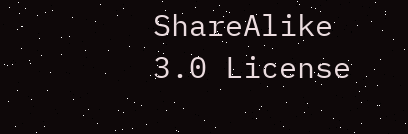ShareAlike 3.0 License